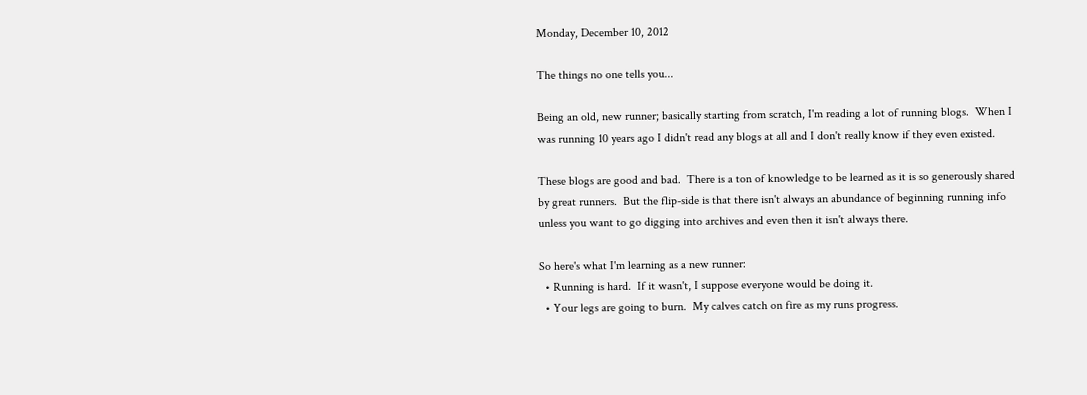Monday, December 10, 2012

The things no one tells you...

Being an old, new runner; basically starting from scratch, I'm reading a lot of running blogs.  When I was running 10 years ago I didn't read any blogs at all and I don't really know if they even existed.

These blogs are good and bad.  There is a ton of knowledge to be learned as it is so generously shared by great runners.  But the flip-side is that there isn't always an abundance of beginning running info unless you want to go digging into archives and even then it isn't always there.

So here's what I'm learning as a new runner:
  • Running is hard.  If it wasn't, I suppose everyone would be doing it.
  • Your legs are going to burn.  My calves catch on fire as my runs progress.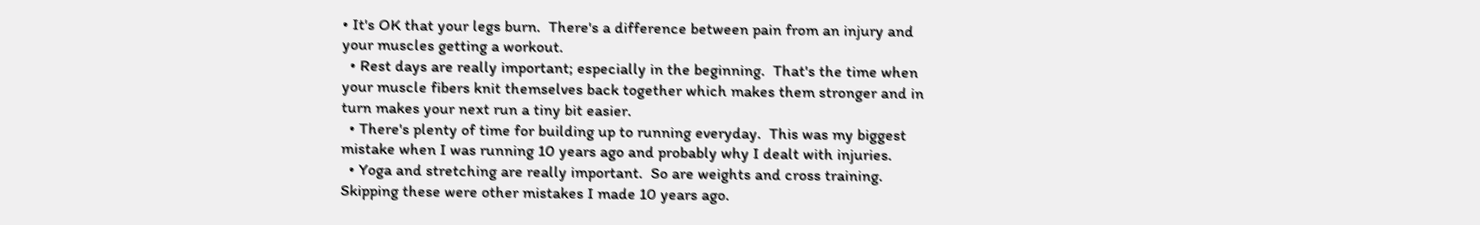• It's OK that your legs burn.  There's a difference between pain from an injury and your muscles getting a workout.
  • Rest days are really important; especially in the beginning.  That's the time when your muscle fibers knit themselves back together which makes them stronger and in turn makes your next run a tiny bit easier.
  • There's plenty of time for building up to running everyday.  This was my biggest mistake when I was running 10 years ago and probably why I dealt with injuries.
  • Yoga and stretching are really important.  So are weights and cross training.  Skipping these were other mistakes I made 10 years ago.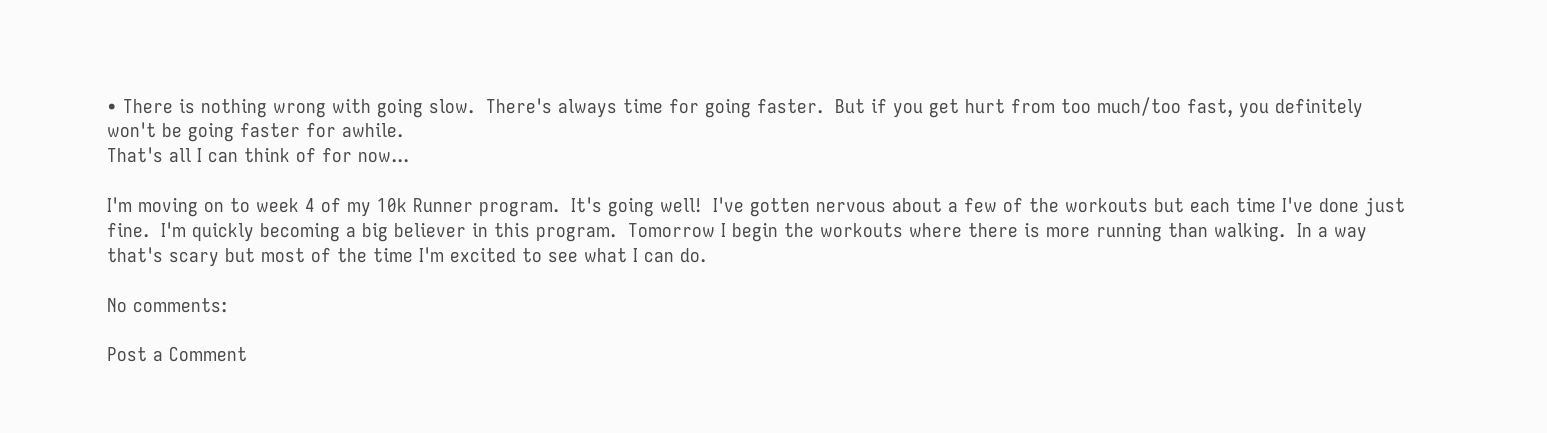• There is nothing wrong with going slow.  There's always time for going faster.  But if you get hurt from too much/too fast, you definitely won't be going faster for awhile.
That's all I can think of for now...

I'm moving on to week 4 of my 10k Runner program.  It's going well!  I've gotten nervous about a few of the workouts but each time I've done just fine.  I'm quickly becoming a big believer in this program.  Tomorrow I begin the workouts where there is more running than walking.  In a way that's scary but most of the time I'm excited to see what I can do.

No comments:

Post a Comment